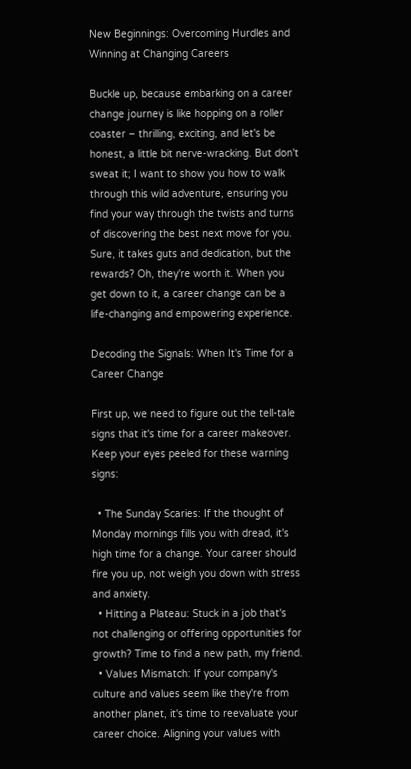New Beginnings: Overcoming Hurdles and Winning at Changing Careers

Buckle up, because embarking on a career change journey is like hopping on a roller coaster – thrilling, exciting, and let's be honest, a little bit nerve-wracking. But don't sweat it; I want to show you how to walk through this wild adventure, ensuring you find your way through the twists and turns of discovering the best next move for you. Sure, it takes guts and dedication, but the rewards? Oh, they're worth it. When you get down to it, a career change can be a life-changing and empowering experience.

Decoding the Signals: When It's Time for a Career Change

First up, we need to figure out the tell-tale signs that it's time for a career makeover. Keep your eyes peeled for these warning signs:

  • The Sunday Scaries: If the thought of Monday mornings fills you with dread, it's high time for a change. Your career should fire you up, not weigh you down with stress and anxiety.
  • Hitting a Plateau: Stuck in a job that's not challenging or offering opportunities for growth? Time to find a new path, my friend.
  • Values Mismatch: If your company's culture and values seem like they're from another planet, it's time to reevaluate your career choice. Aligning your values with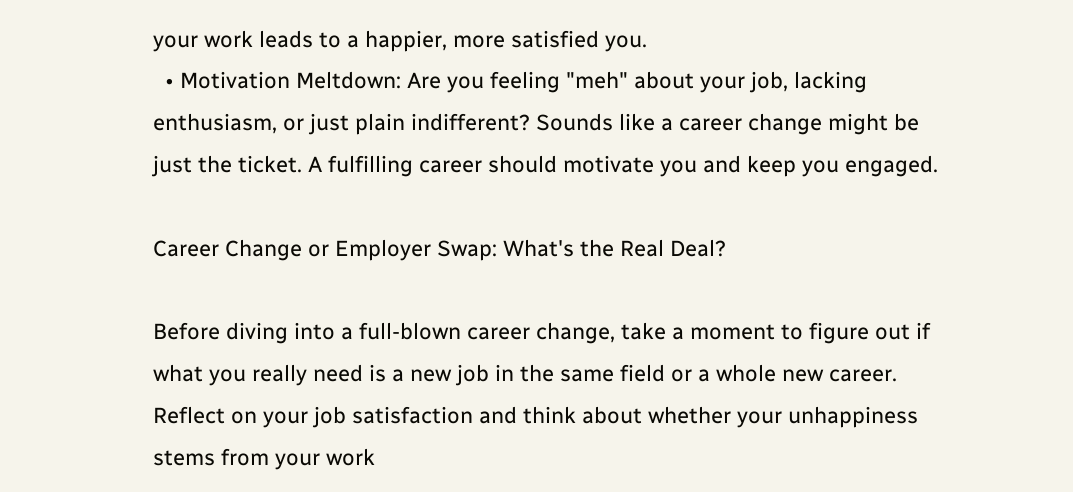your work leads to a happier, more satisfied you.
  • Motivation Meltdown: Are you feeling "meh" about your job, lacking enthusiasm, or just plain indifferent? Sounds like a career change might be just the ticket. A fulfilling career should motivate you and keep you engaged.

Career Change or Employer Swap: What's the Real Deal?

Before diving into a full-blown career change, take a moment to figure out if what you really need is a new job in the same field or a whole new career. Reflect on your job satisfaction and think about whether your unhappiness stems from your work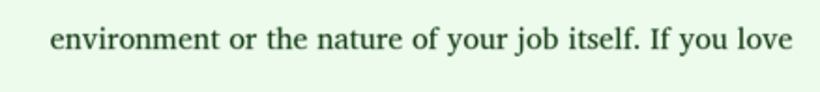environment or the nature of your job itself. If you love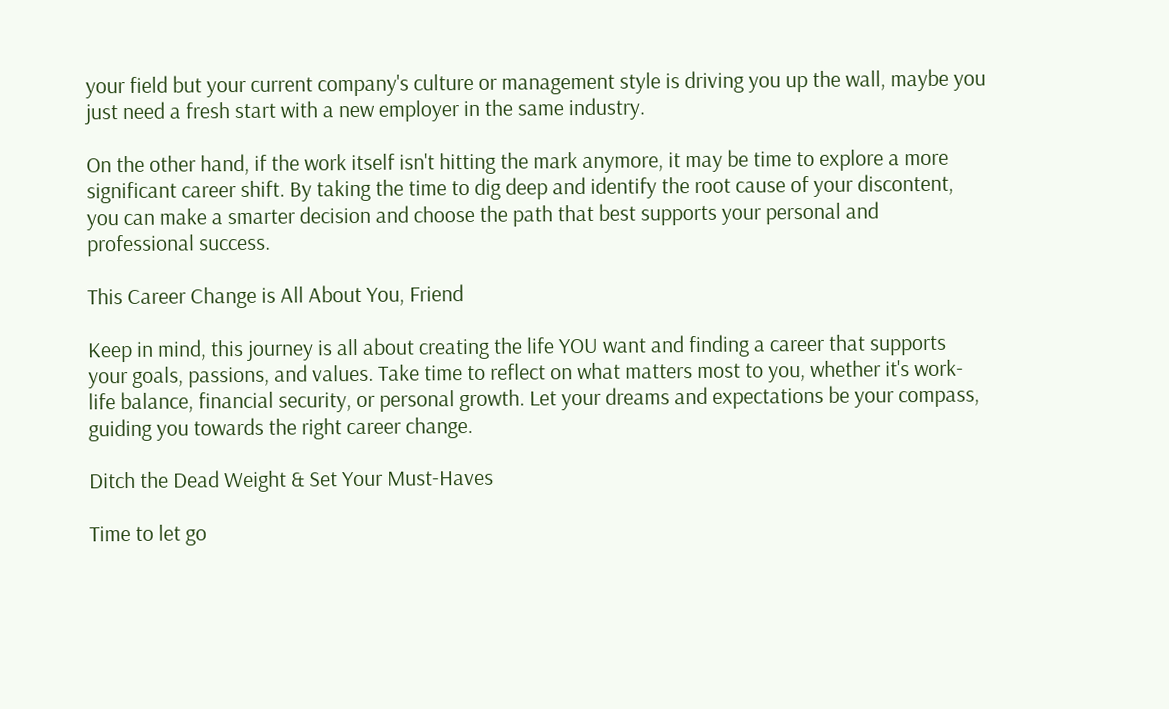your field but your current company's culture or management style is driving you up the wall, maybe you just need a fresh start with a new employer in the same industry.

On the other hand, if the work itself isn't hitting the mark anymore, it may be time to explore a more significant career shift. By taking the time to dig deep and identify the root cause of your discontent, you can make a smarter decision and choose the path that best supports your personal and professional success.

This Career Change is All About You, Friend

Keep in mind, this journey is all about creating the life YOU want and finding a career that supports your goals, passions, and values. Take time to reflect on what matters most to you, whether it's work-life balance, financial security, or personal growth. Let your dreams and expectations be your compass, guiding you towards the right career change.

Ditch the Dead Weight & Set Your Must-Haves

Time to let go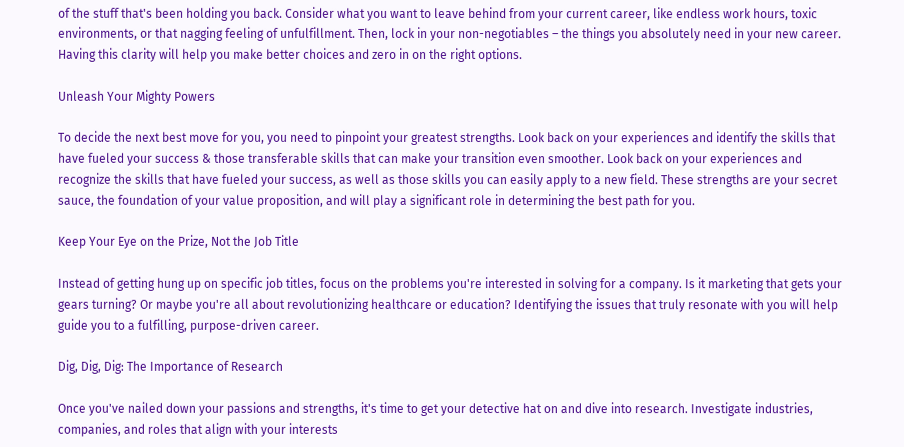of the stuff that's been holding you back. Consider what you want to leave behind from your current career, like endless work hours, toxic environments, or that nagging feeling of unfulfillment. Then, lock in your non-negotiables – the things you absolutely need in your new career. Having this clarity will help you make better choices and zero in on the right options.

Unleash Your Mighty Powers

To decide the next best move for you, you need to pinpoint your greatest strengths. Look back on your experiences and identify the skills that have fueled your success & those transferable skills that can make your transition even smoother. Look back on your experiences and recognize the skills that have fueled your success, as well as those skills you can easily apply to a new field. These strengths are your secret sauce, the foundation of your value proposition, and will play a significant role in determining the best path for you.

Keep Your Eye on the Prize, Not the Job Title

Instead of getting hung up on specific job titles, focus on the problems you're interested in solving for a company. Is it marketing that gets your gears turning? Or maybe you're all about revolutionizing healthcare or education? Identifying the issues that truly resonate with you will help guide you to a fulfilling, purpose-driven career.

Dig, Dig, Dig: The Importance of Research

Once you've nailed down your passions and strengths, it's time to get your detective hat on and dive into research. Investigate industries, companies, and roles that align with your interests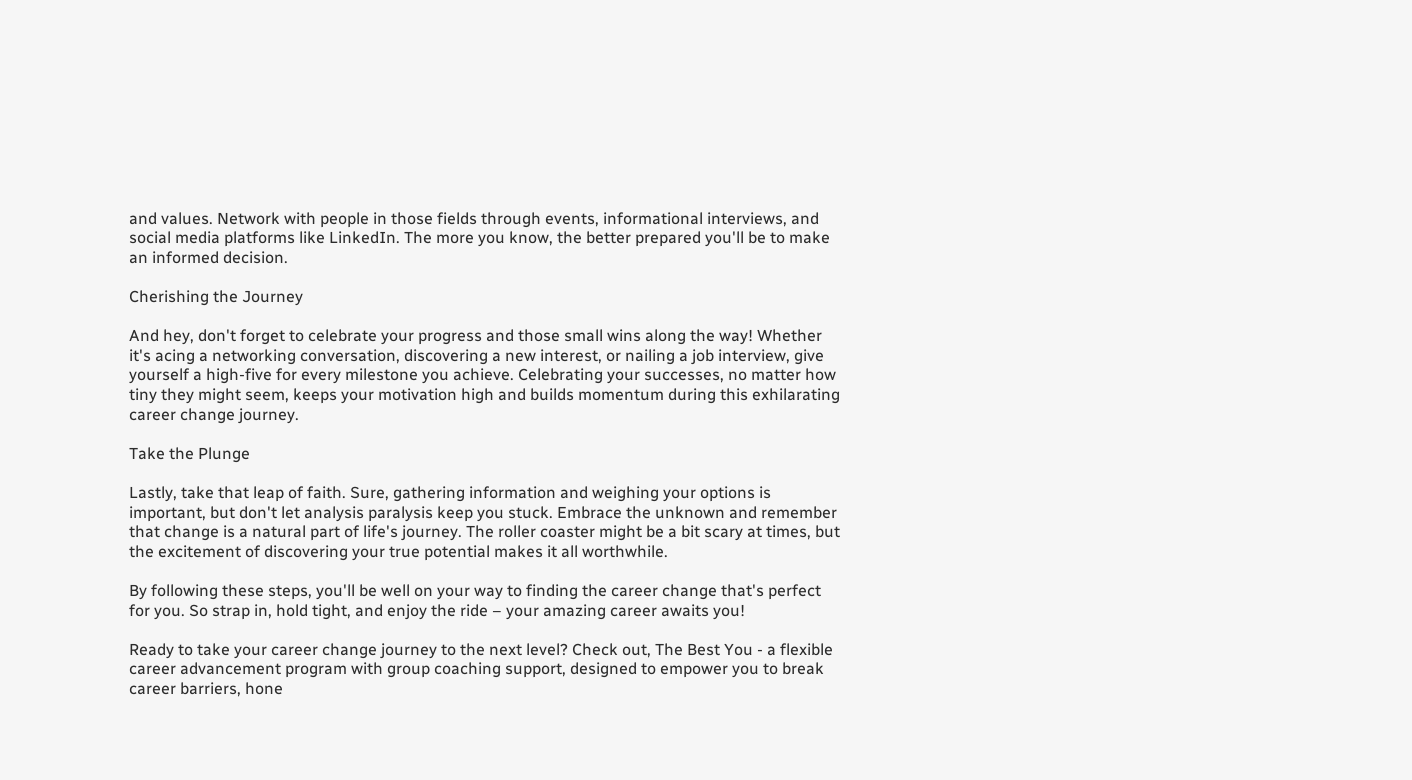and values. Network with people in those fields through events, informational interviews, and social media platforms like LinkedIn. The more you know, the better prepared you'll be to make an informed decision.

Cherishing the Journey

And hey, don't forget to celebrate your progress and those small wins along the way! Whether it's acing a networking conversation, discovering a new interest, or nailing a job interview, give yourself a high-five for every milestone you achieve. Celebrating your successes, no matter how tiny they might seem, keeps your motivation high and builds momentum during this exhilarating career change journey.

Take the Plunge

Lastly, take that leap of faith. Sure, gathering information and weighing your options is important, but don't let analysis paralysis keep you stuck. Embrace the unknown and remember that change is a natural part of life's journey. The roller coaster might be a bit scary at times, but the excitement of discovering your true potential makes it all worthwhile.

By following these steps, you'll be well on your way to finding the career change that's perfect for you. So strap in, hold tight, and enjoy the ride – your amazing career awaits you!

Ready to take your career change journey to the next level? Check out, The Best You - a flexible career advancement program with group coaching support, designed to empower you to break career barriers, hone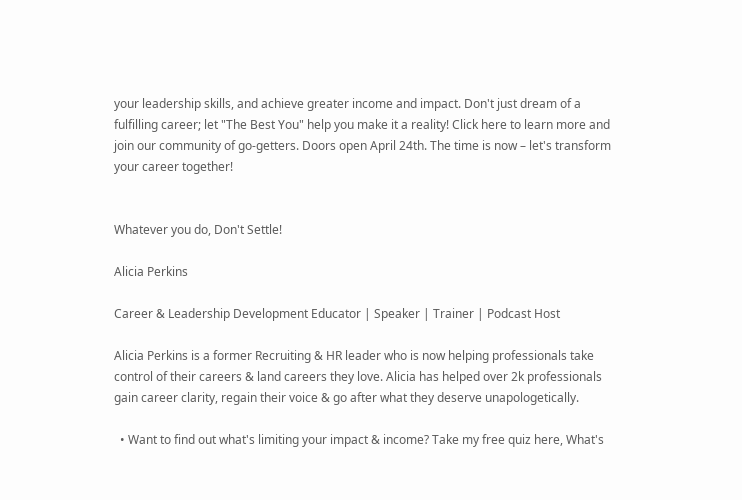your leadership skills, and achieve greater income and impact. Don't just dream of a fulfilling career; let "The Best You" help you make it a reality! Click here to learn more and join our community of go-getters. Doors open April 24th. The time is now – let's transform your career together!


Whatever you do, Don't Settle!

Alicia Perkins

Career & Leadership Development Educator | Speaker | Trainer | Podcast Host

Alicia Perkins is a former Recruiting & HR leader who is now helping professionals take control of their careers & land careers they love. Alicia has helped over 2k professionals gain career clarity, regain their voice & go after what they deserve unapologetically.

  • Want to find out what's limiting your impact & income? Take my free quiz here, What's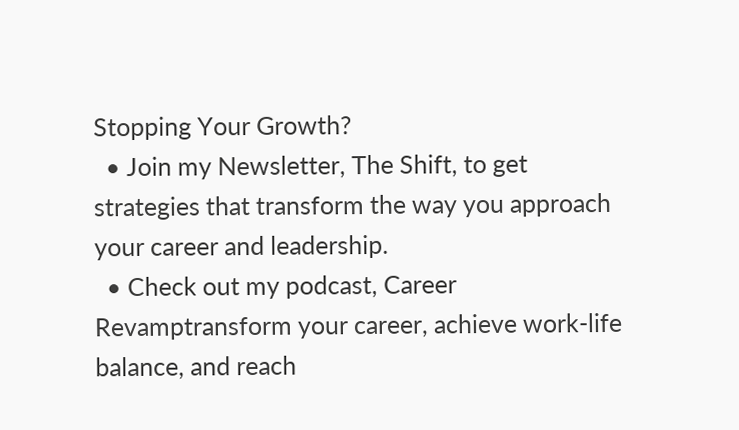Stopping Your Growth?
  • Join my Newsletter, The Shift, to get strategies that transform the way you approach your career and leadership.
  • Check out my podcast, Career Revamptransform your career, achieve work-life balance, and reach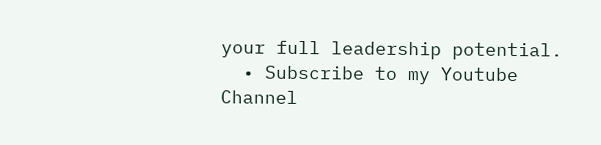your full leadership potential.
  • Subscribe to my Youtube Channel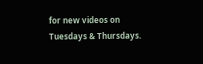for new videos on Tuesdays & Thursdays.